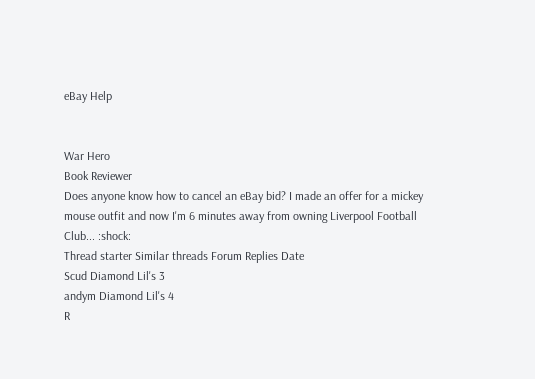eBay Help


War Hero
Book Reviewer
Does anyone know how to cancel an eBay bid? I made an offer for a mickey mouse outfit and now I'm 6 minutes away from owning Liverpool Football Club... :shock:
Thread starter Similar threads Forum Replies Date
Scud Diamond Lil's 3
andym Diamond Lil's 4
R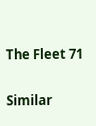The Fleet 71

Similar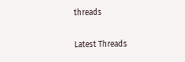threads

Latest Threads